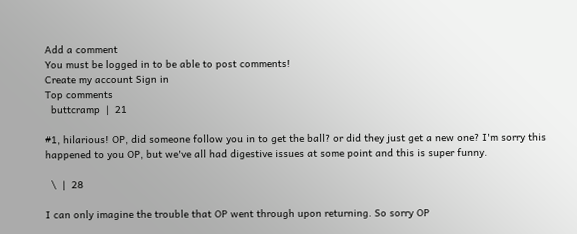Add a comment
You must be logged in to be able to post comments!
Create my account Sign in
Top comments
  buttcramp  |  21

#1, hilarious! OP, did someone follow you in to get the ball? or did they just get a new one? I'm sorry this happened to you OP, but we've all had digestive issues at some point and this is super funny.

  \  |  28

I can only imagine the trouble that OP went through upon returning. So sorry OP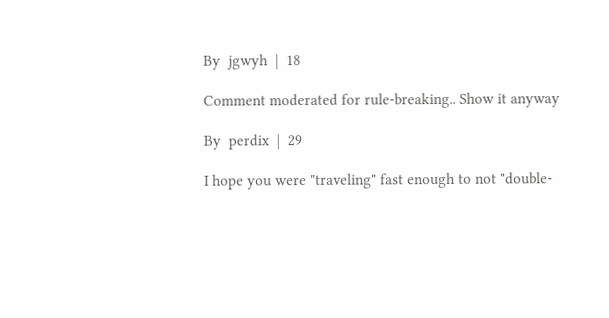By  jgwyh  |  18

Comment moderated for rule-breaking.. Show it anyway

By  perdix  |  29

I hope you were "traveling" fast enough to not "double-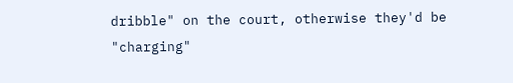dribble" on the court, otherwise they'd be "charging"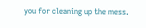you for cleaning up the mess.